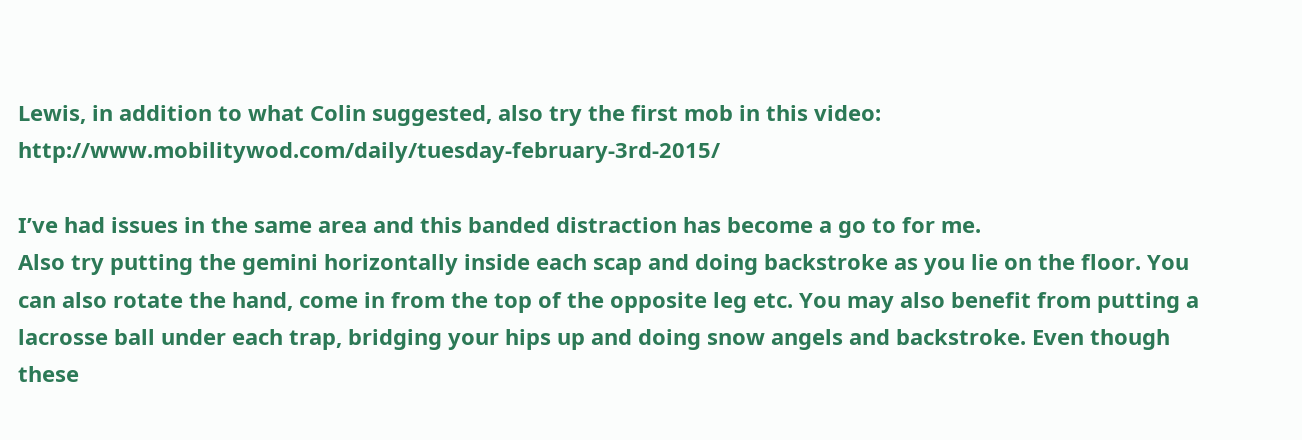Lewis, in addition to what Colin suggested, also try the first mob in this video: http://www.mobilitywod.com/daily/tuesday-february-3rd-2015/

I’ve had issues in the same area and this banded distraction has become a go to for me.
Also try putting the gemini horizontally inside each scap and doing backstroke as you lie on the floor. You can also rotate the hand, come in from the top of the opposite leg etc. You may also benefit from putting a lacrosse ball under each trap, bridging your hips up and doing snow angels and backstroke. Even though these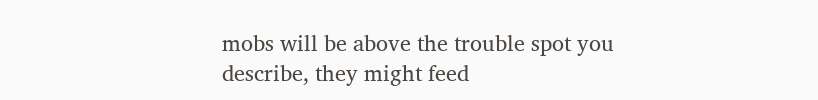mobs will be above the trouble spot you describe, they might feed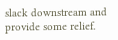slack downstream and provide some relief.